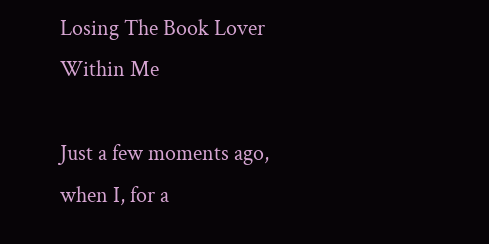Losing The Book Lover Within Me

Just a few moments ago, when I, for a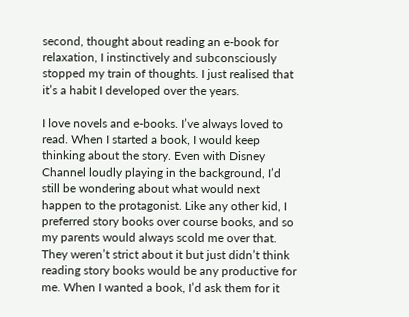second, thought about reading an e-book for relaxation, I instinctively and subconsciously stopped my train of thoughts. I just realised that it’s a habit I developed over the years.

I love novels and e-books. I’ve always loved to read. When I started a book, I would keep thinking about the story. Even with Disney Channel loudly playing in the background, I’d still be wondering about what would next happen to the protagonist. Like any other kid, I preferred story books over course books, and so my parents would always scold me over that. They weren’t strict about it but just didn’t think reading story books would be any productive for me. When I wanted a book, I’d ask them for it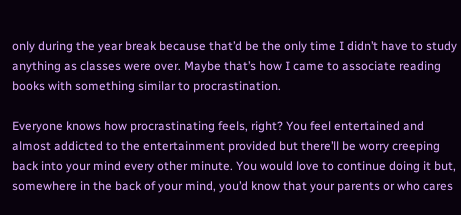only during the year break because that’d be the only time I didn’t have to study anything as classes were over. Maybe that’s how I came to associate reading books with something similar to procrastination.

Everyone knows how procrastinating feels, right? You feel entertained and almost addicted to the entertainment provided but there’ll be worry creeping back into your mind every other minute. You would love to continue doing it but, somewhere in the back of your mind, you’d know that your parents or who cares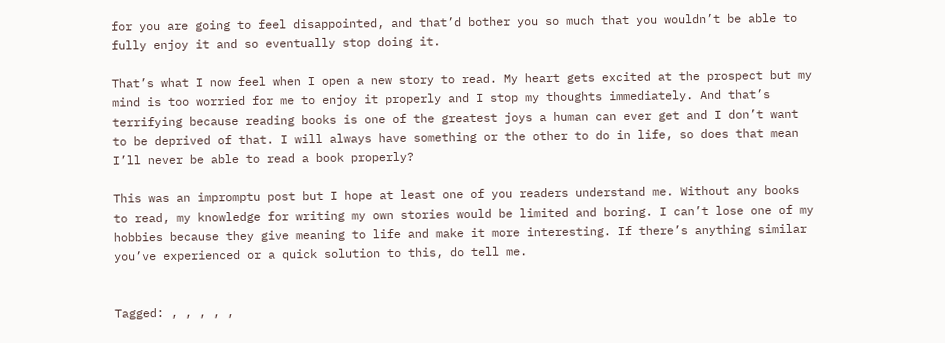for you are going to feel disappointed, and that’d bother you so much that you wouldn’t be able to fully enjoy it and so eventually stop doing it.

That’s what I now feel when I open a new story to read. My heart gets excited at the prospect but my mind is too worried for me to enjoy it properly and I stop my thoughts immediately. And that’s terrifying because reading books is one of the greatest joys a human can ever get and I don’t want to be deprived of that. I will always have something or the other to do in life, so does that mean I’ll never be able to read a book properly?

This was an impromptu post but I hope at least one of you readers understand me. Without any books to read, my knowledge for writing my own stories would be limited and boring. I can’t lose one of my hobbies because they give meaning to life and make it more interesting. If there’s anything similar you’ve experienced or a quick solution to this, do tell me.


Tagged: , , , , ,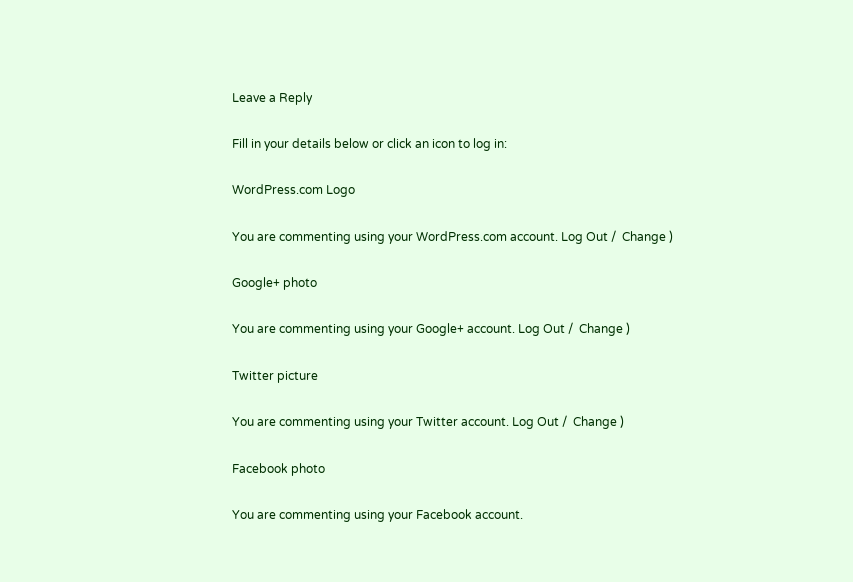Leave a Reply

Fill in your details below or click an icon to log in:

WordPress.com Logo

You are commenting using your WordPress.com account. Log Out /  Change )

Google+ photo

You are commenting using your Google+ account. Log Out /  Change )

Twitter picture

You are commenting using your Twitter account. Log Out /  Change )

Facebook photo

You are commenting using your Facebook account.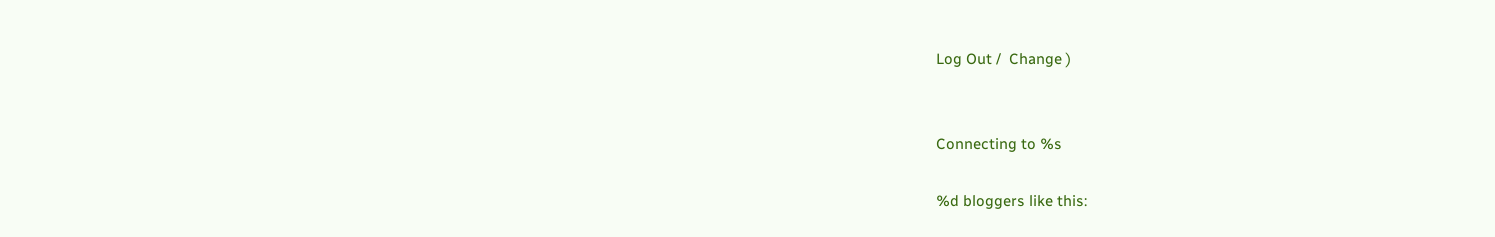Log Out /  Change )


Connecting to %s

%d bloggers like this: